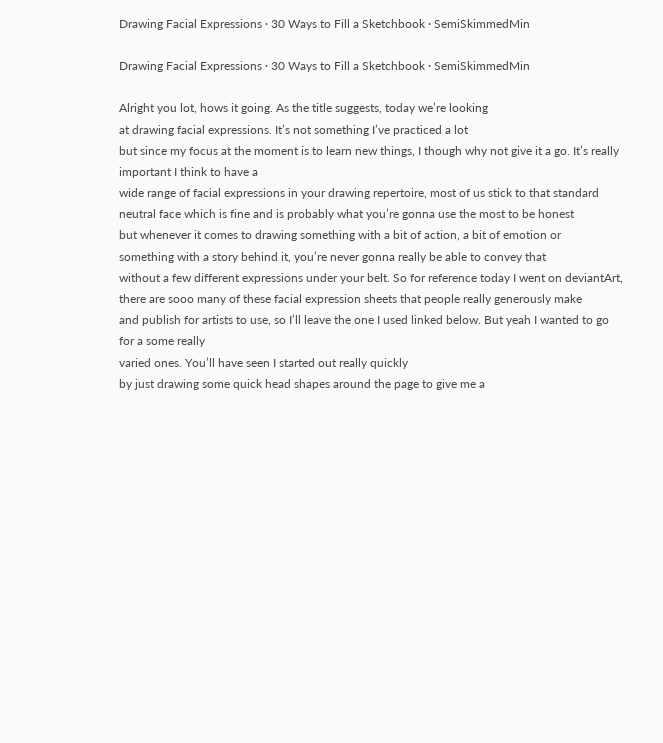Drawing Facial Expressions · 30 Ways to Fill a Sketchbook · SemiSkimmedMin

Drawing Facial Expressions · 30 Ways to Fill a Sketchbook · SemiSkimmedMin

Alright you lot, hows it going. As the title suggests, today we’re looking
at drawing facial expressions. It’s not something I’ve practiced a lot
but since my focus at the moment is to learn new things, I though why not give it a go. It’s really important I think to have a
wide range of facial expressions in your drawing repertoire, most of us stick to that standard
neutral face which is fine and is probably what you’re gonna use the most to be honest
but whenever it comes to drawing something with a bit of action, a bit of emotion or
something with a story behind it, you’re never gonna really be able to convey that
without a few different expressions under your belt. So for reference today I went on deviantArt,
there are sooo many of these facial expression sheets that people really generously make
and publish for artists to use, so I’ll leave the one I used linked below. But yeah I wanted to go for a some really
varied ones. You’ll have seen I started out really quickly
by just drawing some quick head shapes around the page to give me a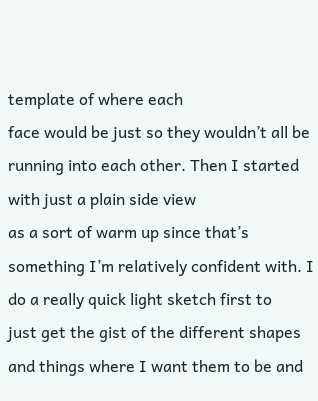template of where each
face would be just so they wouldn’t all be running into each other. Then I started with just a plain side view
as a sort of warm up since that’s something I’m relatively confident with. I do a really quick light sketch first to
just get the gist of the different shapes and things where I want them to be and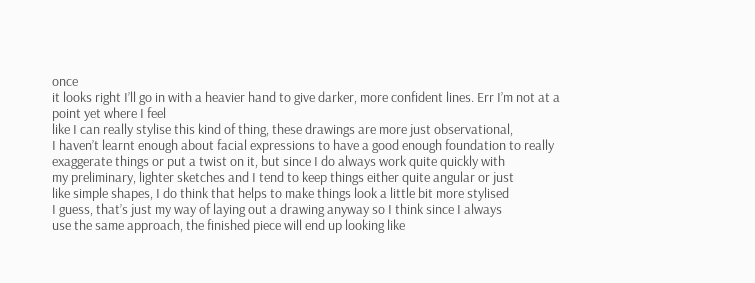once
it looks right I’ll go in with a heavier hand to give darker, more confident lines. Err I’m not at a point yet where I feel
like I can really stylise this kind of thing, these drawings are more just observational,
I haven’t learnt enough about facial expressions to have a good enough foundation to really
exaggerate things or put a twist on it, but since I do always work quite quickly with
my preliminary, lighter sketches and I tend to keep things either quite angular or just
like simple shapes, I do think that helps to make things look a little bit more stylised
I guess, that’s just my way of laying out a drawing anyway so I think since I always
use the same approach, the finished piece will end up looking like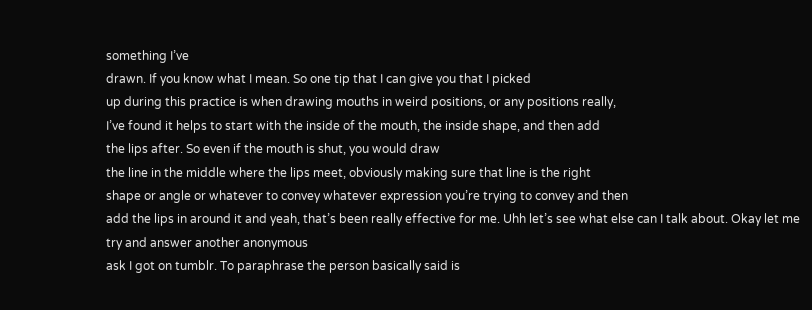something I’ve
drawn. If you know what I mean. So one tip that I can give you that I picked
up during this practice is when drawing mouths in weird positions, or any positions really,
I’ve found it helps to start with the inside of the mouth, the inside shape, and then add
the lips after. So even if the mouth is shut, you would draw
the line in the middle where the lips meet, obviously making sure that line is the right
shape or angle or whatever to convey whatever expression you’re trying to convey and then
add the lips in around it and yeah, that’s been really effective for me. Uhh let’s see what else can I talk about. Okay let me try and answer another anonymous
ask I got on tumblr. To paraphrase the person basically said is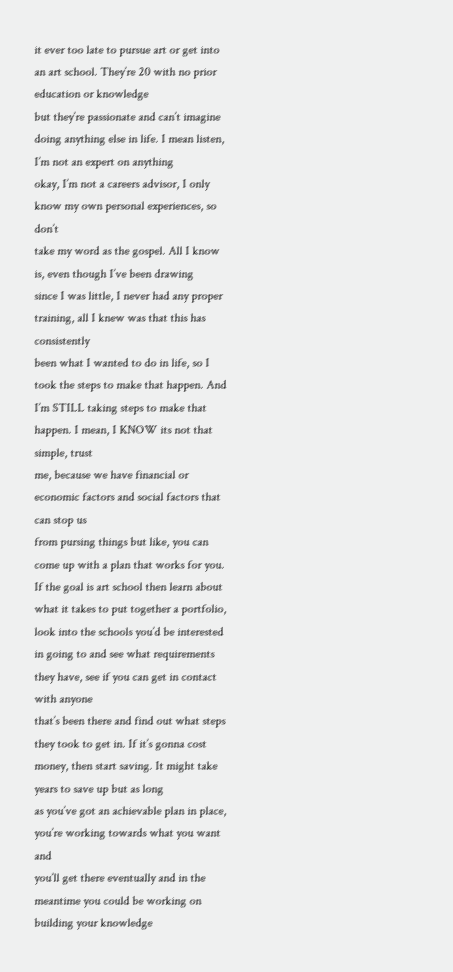it ever too late to pursue art or get into an art school. They’re 20 with no prior education or knowledge
but they’re passionate and can’t imagine doing anything else in life. I mean listen, I’m not an expert on anything
okay, I’m not a careers advisor, I only know my own personal experiences, so don’t
take my word as the gospel. All I know is, even though I’ve been drawing
since I was little, I never had any proper training, all I knew was that this has consistently
been what I wanted to do in life, so I took the steps to make that happen. And I’m STILL taking steps to make that
happen. I mean, I KNOW its not that simple, trust
me, because we have financial or economic factors and social factors that can stop us
from pursing things but like, you can come up with a plan that works for you. If the goal is art school then learn about
what it takes to put together a portfolio, look into the schools you’d be interested
in going to and see what requirements they have, see if you can get in contact with anyone
that’s been there and find out what steps they took to get in. If it’s gonna cost money, then start saving. It might take years to save up but as long
as you’ve got an achievable plan in place, you’re working towards what you want and
you’ll get there eventually and in the meantime you could be working on building your knowledge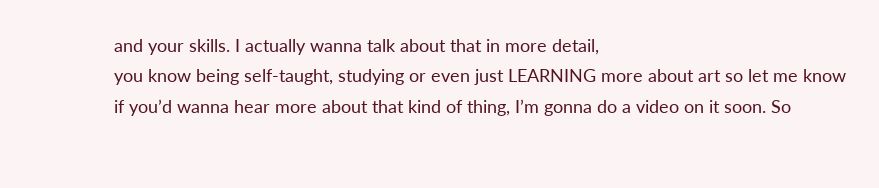and your skills. I actually wanna talk about that in more detail,
you know being self-taught, studying or even just LEARNING more about art so let me know
if you’d wanna hear more about that kind of thing, I’m gonna do a video on it soon. So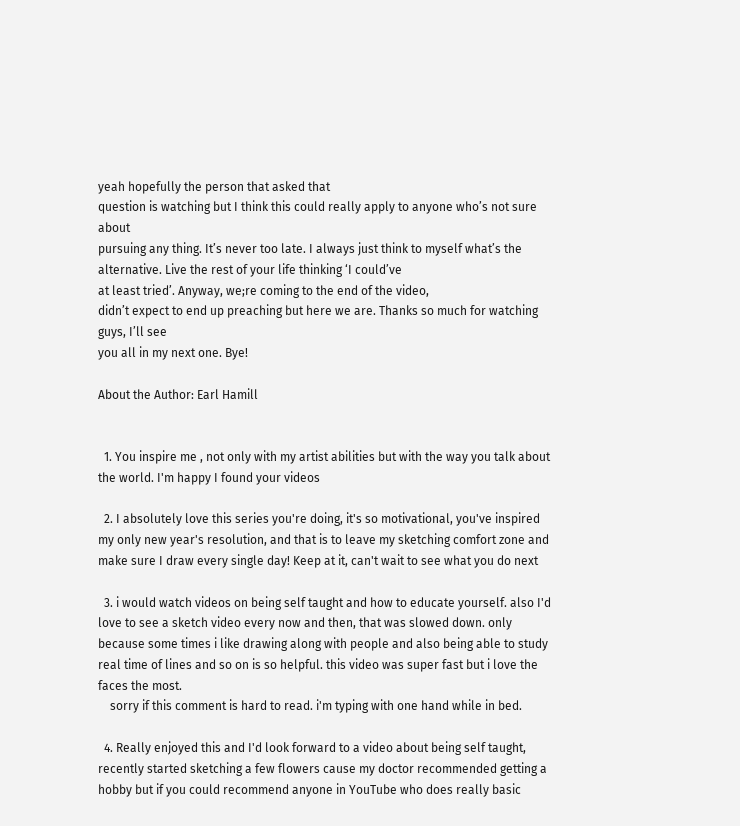yeah hopefully the person that asked that
question is watching but I think this could really apply to anyone who’s not sure about
pursuing any thing. It’s never too late. I always just think to myself what’s the
alternative. Live the rest of your life thinking ‘I could’ve
at least tried’. Anyway, we;re coming to the end of the video,
didn’t expect to end up preaching but here we are. Thanks so much for watching guys, I’ll see
you all in my next one. Bye!

About the Author: Earl Hamill


  1. You inspire me , not only with my artist abilities but with the way you talk about the world. I'm happy I found your videos

  2. I absolutely love this series you're doing, it's so motivational, you've inspired my only new year's resolution, and that is to leave my sketching comfort zone and make sure I draw every single day! Keep at it, can't wait to see what you do next

  3. i would watch videos on being self taught and how to educate yourself. also I'd love to see a sketch video every now and then, that was slowed down. only because some times i like drawing along with people and also being able to study real time of lines and so on is so helpful. this video was super fast but i love the faces the most.
    sorry if this comment is hard to read. i'm typing with one hand while in bed.

  4. Really enjoyed this and I'd look forward to a video about being self taught, recently started sketching a few flowers cause my doctor recommended getting a hobby but if you could recommend anyone in YouTube who does really basic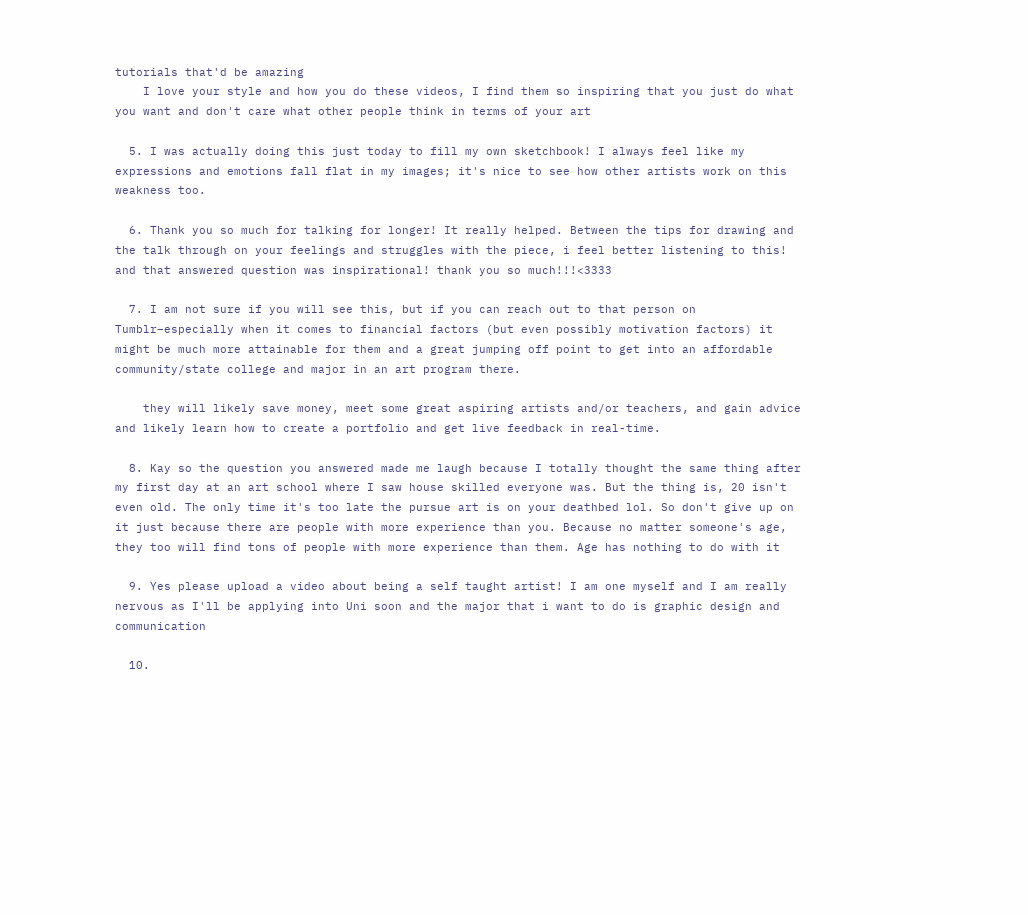tutorials that'd be amazing
    I love your style and how you do these videos, I find them so inspiring that you just do what you want and don't care what other people think in terms of your art

  5. I was actually doing this just today to fill my own sketchbook! I always feel like my expressions and emotions fall flat in my images; it's nice to see how other artists work on this weakness too.

  6. Thank you so much for talking for longer! It really helped. Between the tips for drawing and the talk through on your feelings and struggles with the piece, i feel better listening to this! and that answered question was inspirational! thank you so much!!!<3333

  7. I am not sure if you will see this, but if you can reach out to that person on Tumblr–especially when it comes to financial factors (but even possibly motivation factors) it might be much more attainable for them and a great jumping off point to get into an affordable community/state college and major in an art program there.

    they will likely save money, meet some great aspiring artists and/or teachers, and gain advice and likely learn how to create a portfolio and get live feedback in real-time.

  8. Kay so the question you answered made me laugh because I totally thought the same thing after my first day at an art school where I saw house skilled everyone was. But the thing is, 20 isn't even old. The only time it's too late the pursue art is on your deathbed lol. So don't give up on it just because there are people with more experience than you. Because no matter someone's age, they too will find tons of people with more experience than them. Age has nothing to do with it

  9. Yes please upload a video about being a self taught artist! I am one myself and I am really nervous as I'll be applying into Uni soon and the major that i want to do is graphic design and communication

  10.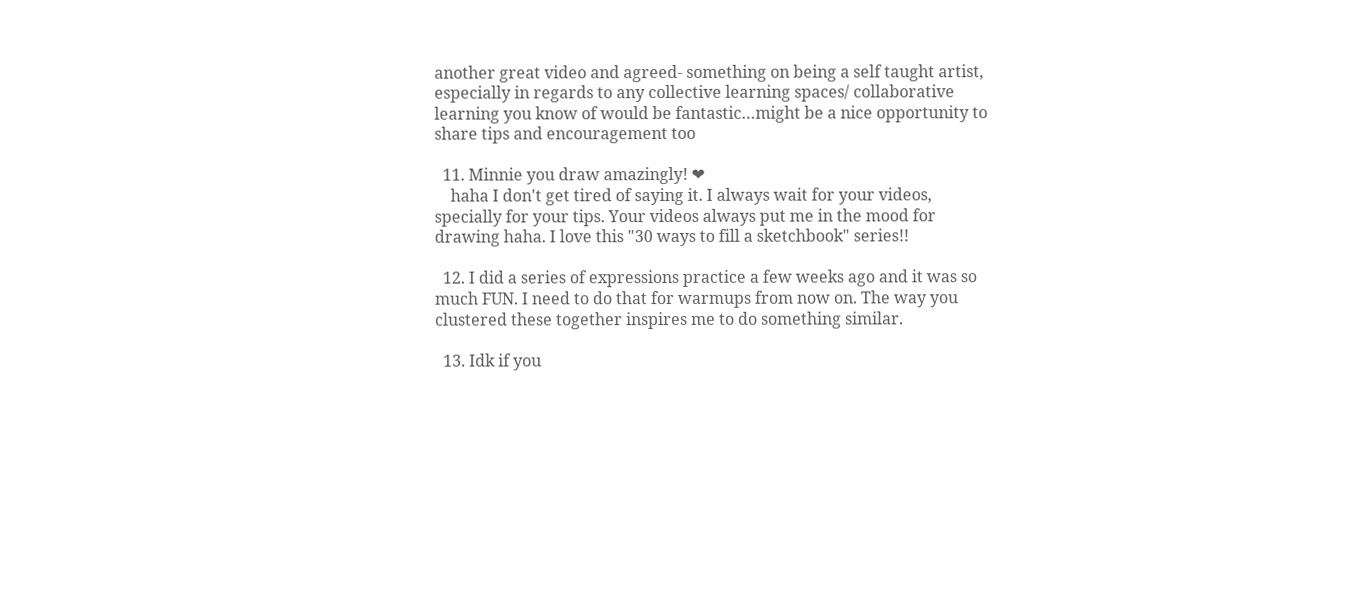another great video and agreed- something on being a self taught artist, especially in regards to any collective learning spaces/ collaborative learning you know of would be fantastic…might be a nice opportunity to share tips and encouragement too

  11. Minnie you draw amazingly! ❤
    haha I don't get tired of saying it. I always wait for your videos, specially for your tips. Your videos always put me in the mood for drawing haha. I love this "30 ways to fill a sketchbook" series!!

  12. I did a series of expressions practice a few weeks ago and it was so much FUN. I need to do that for warmups from now on. The way you clustered these together inspires me to do something similar.

  13. Idk if you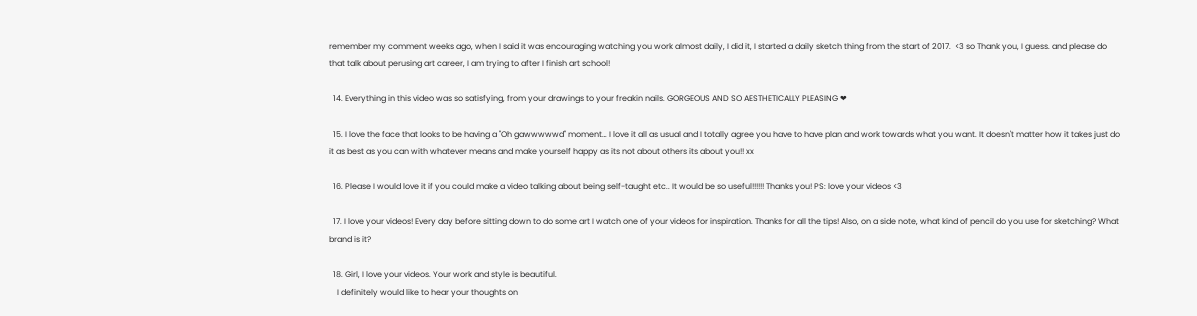remember my comment weeks ago, when I said it was encouraging watching you work almost daily, I did it, I started a daily sketch thing from the start of 2017.  <3 so Thank you, I guess. and please do that talk about perusing art career, I am trying to after I finish art school!

  14. Everything in this video was so satisfying, from your drawings to your freakin nails. GORGEOUS AND SO AESTHETICALLY PLEASING ❤

  15. I love the face that looks to be having a "Oh gawwwwwd" moment… I love it all as usual and I totally agree you have to have plan and work towards what you want. It doesn't matter how it takes just do it as best as you can with whatever means and make yourself happy as its not about others its about you!! xx

  16. Please I would love it if you could make a video talking about being self-taught etc.. It would be so useful!!!!!! Thanks you! PS: love your videos <3

  17. I love your videos! Every day before sitting down to do some art I watch one of your videos for inspiration. Thanks for all the tips! Also, on a side note, what kind of pencil do you use for sketching? What brand is it?

  18. Girl, I love your videos. Your work and style is beautiful.
    I definitely would like to hear your thoughts on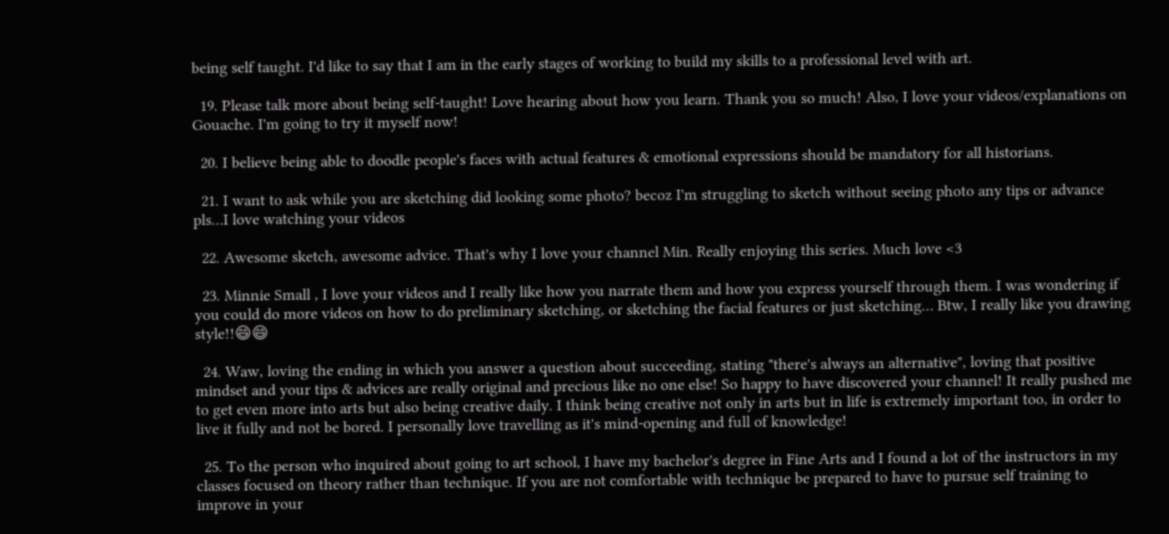being self taught. I'd like to say that I am in the early stages of working to build my skills to a professional level with art.

  19. Please talk more about being self-taught! Love hearing about how you learn. Thank you so much! Also, I love your videos/explanations on Gouache. I'm going to try it myself now!

  20. I believe being able to doodle people's faces with actual features & emotional expressions should be mandatory for all historians.

  21. I want to ask while you are sketching did looking some photo? becoz I'm struggling to sketch without seeing photo any tips or advance pls…I love watching your videos

  22. Awesome sketch, awesome advice. That's why I love your channel Min. Really enjoying this series. Much love <3

  23. Minnie Small , I love your videos and I really like how you narrate them and how you express yourself through them. I was wondering if you could do more videos on how to do preliminary sketching, or sketching the facial features or just sketching… Btw, I really like you drawing style!!😄😄

  24. Waw, loving the ending in which you answer a question about succeeding, stating "there's always an alternative", loving that positive mindset and your tips & advices are really original and precious like no one else! So happy to have discovered your channel! It really pushed me to get even more into arts but also being creative daily. I think being creative not only in arts but in life is extremely important too, in order to live it fully and not be bored. I personally love travelling as it's mind-opening and full of knowledge!

  25. To the person who inquired about going to art school, I have my bachelor's degree in Fine Arts and I found a lot of the instructors in my classes focused on theory rather than technique. If you are not comfortable with technique be prepared to have to pursue self training to improve in your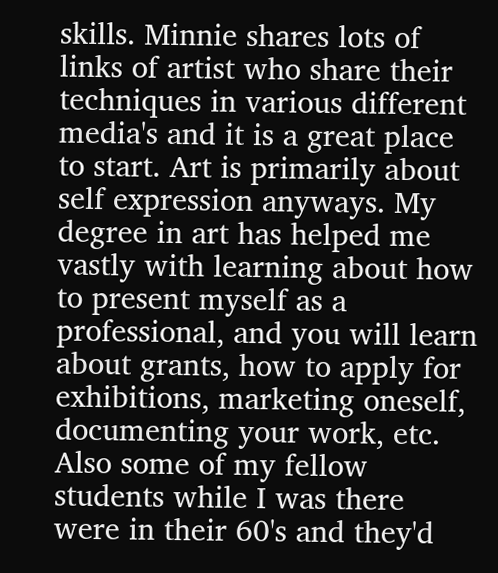skills. Minnie shares lots of links of artist who share their techniques in various different media's and it is a great place to start. Art is primarily about self expression anyways. My degree in art has helped me vastly with learning about how to present myself as a professional, and you will learn about grants, how to apply for exhibitions, marketing oneself, documenting your work, etc. Also some of my fellow students while I was there were in their 60's and they'd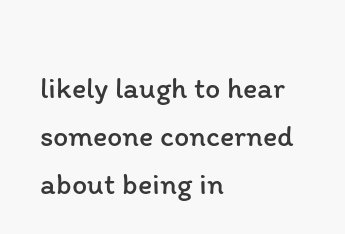likely laugh to hear someone concerned about being in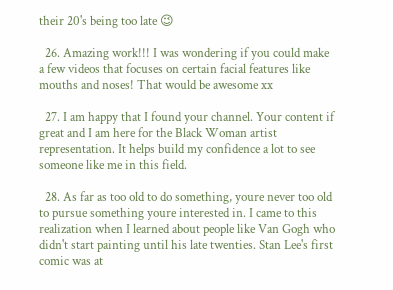their 20's being too late 😉

  26. Amazing work!!! I was wondering if you could make a few videos that focuses on certain facial features like mouths and noses! That would be awesome xx

  27. I am happy that I found your channel. Your content if great and I am here for the Black Woman artist representation. It helps build my confidence a lot to see someone like me in this field.

  28. As far as too old to do something, youre never too old to pursue something youre interested in. I came to this realization when I learned about people like Van Gogh who didn't start painting until his late twenties. Stan Lee's first comic was at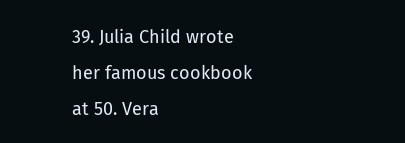39. Julia Child wrote her famous cookbook at 50. Vera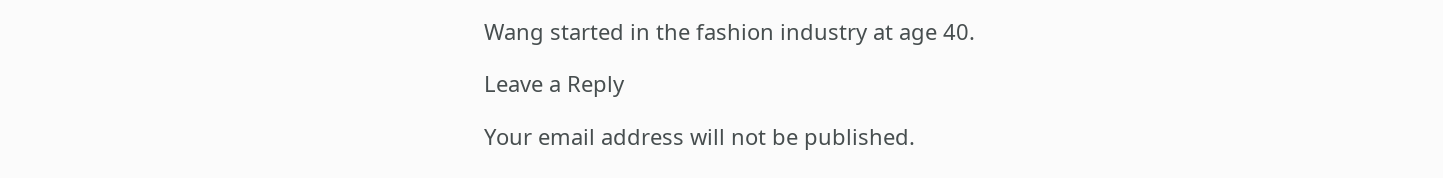Wang started in the fashion industry at age 40.

Leave a Reply

Your email address will not be published.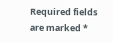Required fields are marked *